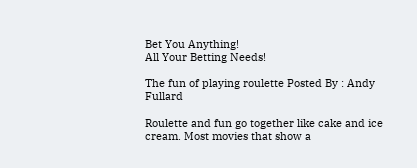Bet You Anything!
All Your Betting Needs!

The fun of playing roulette Posted By : Andy Fullard

Roulette and fun go together like cake and ice cream. Most movies that show a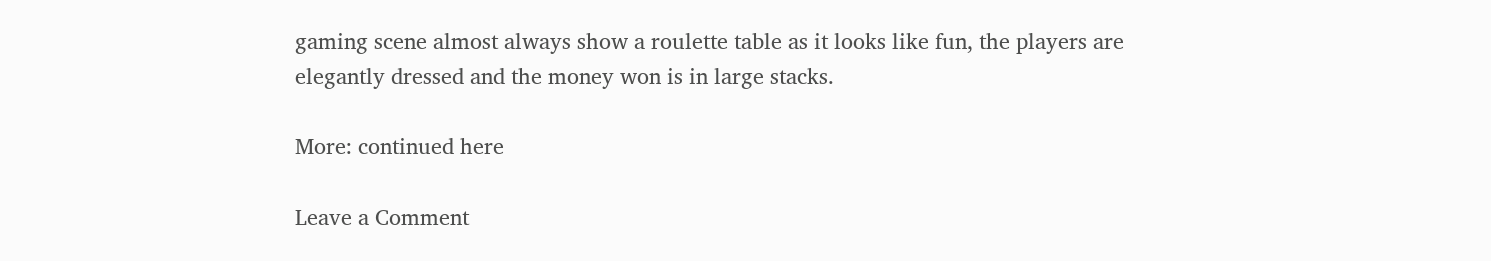gaming scene almost always show a roulette table as it looks like fun, the players are elegantly dressed and the money won is in large stacks.

More: continued here

Leave a Comment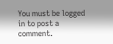You must be logged in to post a comment.